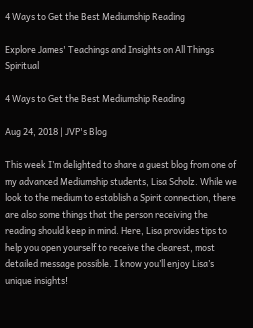4 Ways to Get the Best Mediumship Reading

Explore James' Teachings and Insights on All Things Spiritual

4 Ways to Get the Best Mediumship Reading

Aug 24, 2018 | JVP's Blog

This week I’m delighted to share a guest blog from one of my advanced Mediumship students, Lisa Scholz. While we look to the medium to establish a Spirit connection, there are also some things that the person receiving the reading should keep in mind. Here, Lisa provides tips to help you open yourself to receive the clearest, most detailed message possible. I know you’ll enjoy Lisa’s unique insights!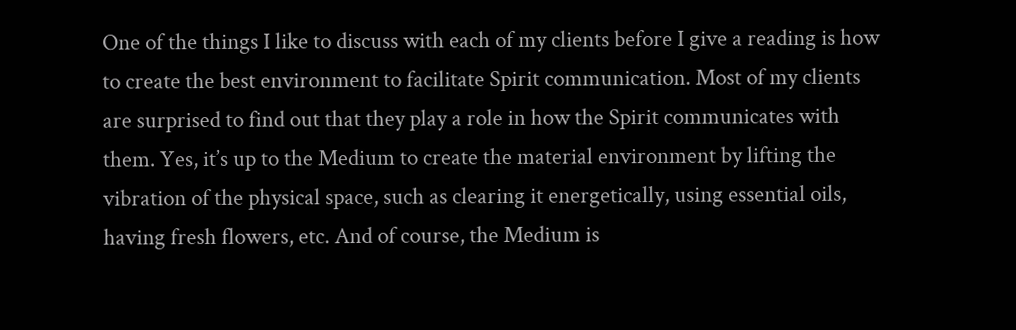One of the things I like to discuss with each of my clients before I give a reading is how to create the best environment to facilitate Spirit communication. Most of my clients are surprised to find out that they play a role in how the Spirit communicates with them. Yes, it’s up to the Medium to create the material environment by lifting the vibration of the physical space, such as clearing it energetically, using essential oils, having fresh flowers, etc. And of course, the Medium is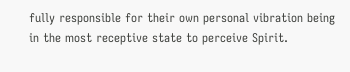fully responsible for their own personal vibration being in the most receptive state to perceive Spirit.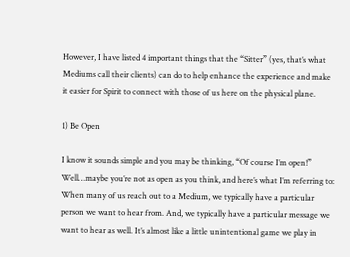However, I have listed 4 important things that the “Sitter” (yes, that’s what Mediums call their clients) can do to help enhance the experience and make it easier for Spirit to connect with those of us here on the physical plane.

1) Be Open

I know it sounds simple and you may be thinking, “Of course I’m open!” Well…maybe you’re not as open as you think, and here’s what I’m referring to: When many of us reach out to a Medium, we typically have a particular person we want to hear from. And, we typically have a particular message we want to hear as well. It’s almost like a little unintentional game we play in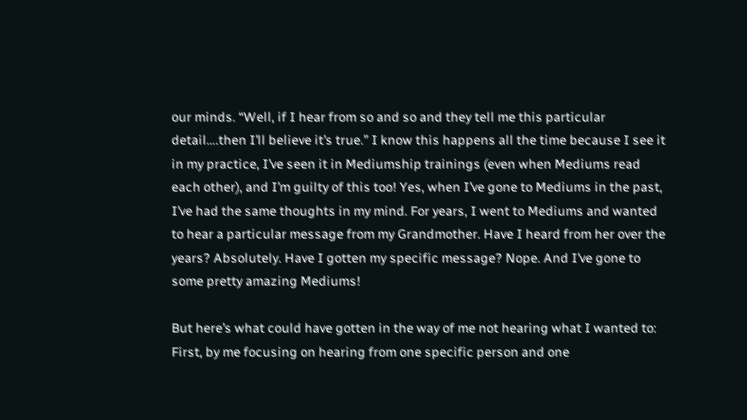our minds. “Well, if I hear from so and so and they tell me this particular detail….then I’ll believe it’s true.” I know this happens all the time because I see it in my practice, I’ve seen it in Mediumship trainings (even when Mediums read each other), and I’m guilty of this too! Yes, when I’ve gone to Mediums in the past, I’ve had the same thoughts in my mind. For years, I went to Mediums and wanted to hear a particular message from my Grandmother. Have I heard from her over the years? Absolutely. Have I gotten my specific message? Nope. And I’ve gone to some pretty amazing Mediums!

But here’s what could have gotten in the way of me not hearing what I wanted to: First, by me focusing on hearing from one specific person and one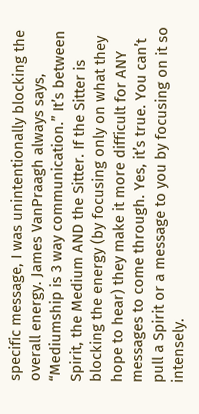specific message, I was unintentionally blocking the overall energy. James VanPraagh always says, “Mediumship is 3 way communication.” It’s between Spirit, the Medium AND the Sitter. If the Sitter is blocking the energy (by focusing only on what they hope to hear) they make it more difficult for ANY messages to come through. Yes, it’s true. You can’t pull a Spirit or a message to you by focusing on it so intensely.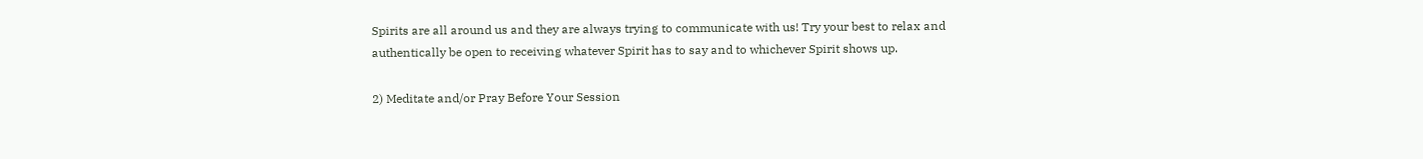Spirits are all around us and they are always trying to communicate with us! Try your best to relax and authentically be open to receiving whatever Spirit has to say and to whichever Spirit shows up.

2) Meditate and/or Pray Before Your Session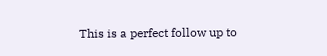This is a perfect follow up to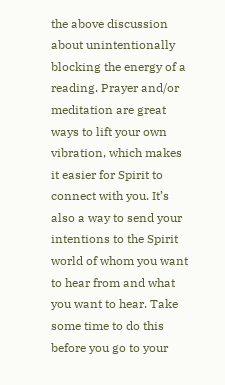the above discussion about unintentionally blocking the energy of a reading. Prayer and/or meditation are great ways to lift your own vibration, which makes it easier for Spirit to connect with you. It’s also a way to send your intentions to the Spirit world of whom you want to hear from and what you want to hear. Take some time to do this before you go to your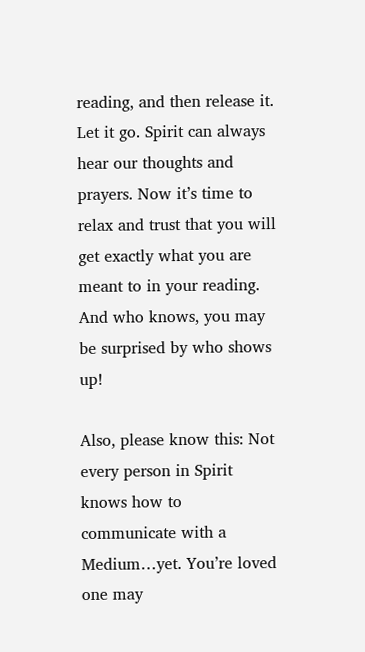reading, and then release it. Let it go. Spirit can always hear our thoughts and prayers. Now it’s time to relax and trust that you will get exactly what you are meant to in your reading. And who knows, you may be surprised by who shows up!

Also, please know this: Not every person in Spirit knows how to communicate with a Medium…yet. You’re loved one may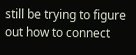still be trying to figure out how to connect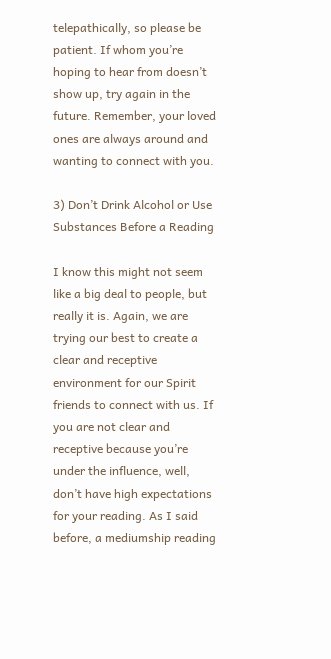telepathically, so please be patient. If whom you’re hoping to hear from doesn’t show up, try again in the future. Remember, your loved ones are always around and wanting to connect with you.

3) Don’t Drink Alcohol or Use Substances Before a Reading

I know this might not seem like a big deal to people, but really it is. Again, we are trying our best to create a clear and receptive environment for our Spirit friends to connect with us. If you are not clear and receptive because you’re under the influence, well, don’t have high expectations for your reading. As I said before, a mediumship reading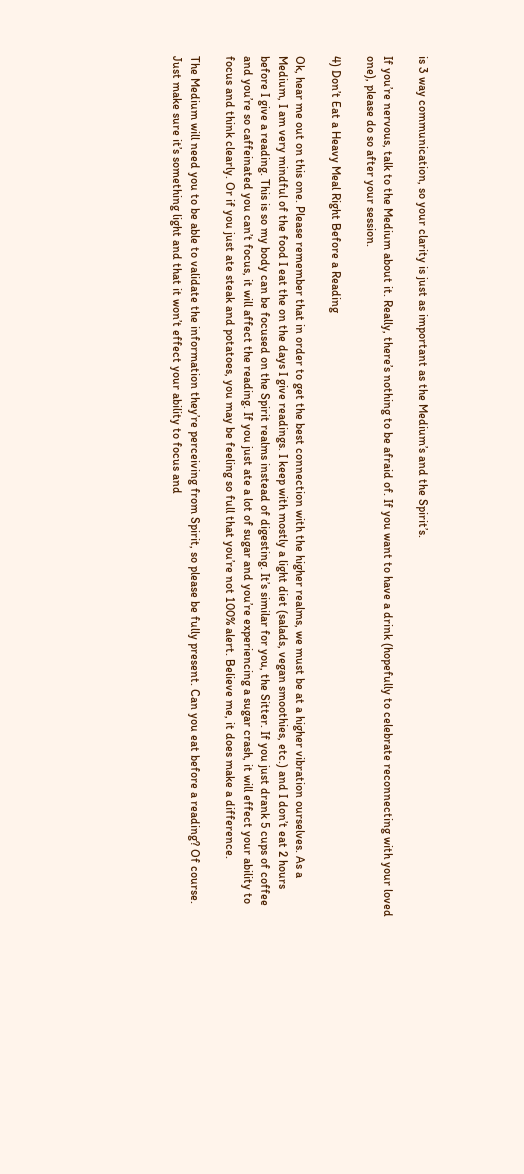is 3 way communication, so your clarity is just as important as the Medium’s and the Spirit’s.

If you’re nervous, talk to the Medium about it. Really, there’s nothing to be afraid of. If you want to have a drink (hopefully to celebrate reconnecting with your loved one), please do so after your session.

4) Don’t Eat a Heavy Meal Right Before a Reading

Ok, hear me out on this one. Please remember that in order to get the best connection with the higher realms, we must be at a higher vibration ourselves. As a Medium, I am very mindful of the food I eat the on the days I give readings. I keep with mostly a light diet (salads, vegan smoothies, etc.) and I don’t eat 2 hours before I give a reading. This is so my body can be focused on the Spirit realms instead of digesting. It’s similar for you, the Sitter. If you just drank 5 cups of coffee and you’re so caffeinated you can’t focus, it will affect the reading. If you just ate a lot of sugar and you’re experiencing a sugar crash, it will effect your ability to focus and think clearly. Or if you just ate steak and potatoes, you may be feeling so full that you’re not 100% alert. Believe me, it does make a difference.

The Medium will need you to be able to validate the information they’re perceiving from Spirit, so please be fully present. Can you eat before a reading? Of course. Just make sure it’s something light and that it won’t effect your ability to focus and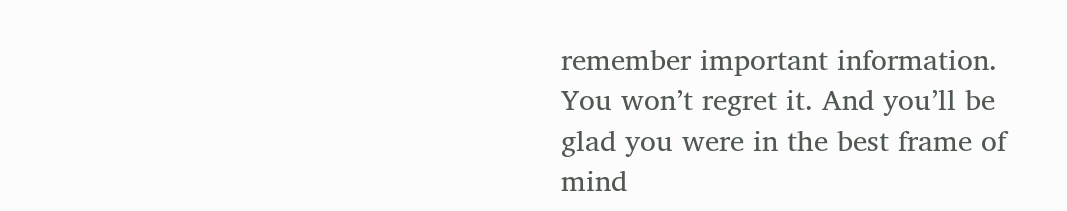remember important information. You won’t regret it. And you’ll be glad you were in the best frame of mind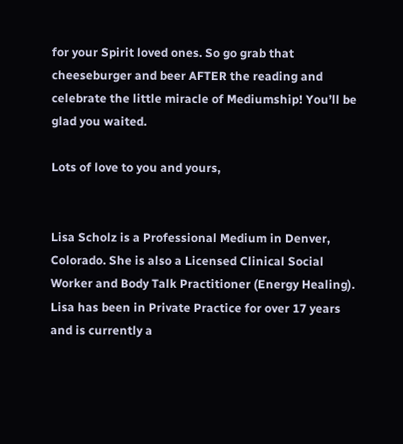for your Spirit loved ones. So go grab that cheeseburger and beer AFTER the reading and celebrate the little miracle of Mediumship! You’ll be glad you waited.

Lots of love to you and yours,


Lisa Scholz is a Professional Medium in Denver, Colorado. She is also a Licensed Clinical Social Worker and Body Talk Practitioner (Energy Healing). Lisa has been in Private Practice for over 17 years and is currently a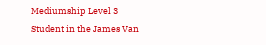Mediumship Level 3 Student in the James Van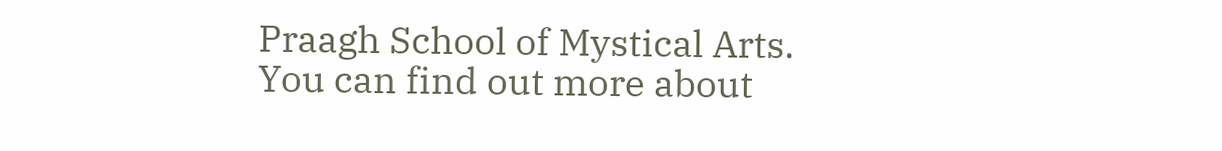Praagh School of Mystical Arts.
You can find out more about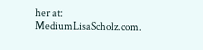her at: MediumLisaScholz.com.